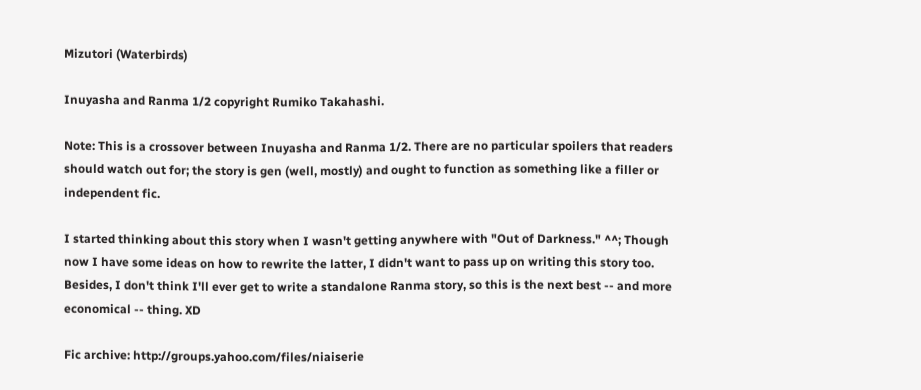Mizutori (Waterbirds)

Inuyasha and Ranma 1/2 copyright Rumiko Takahashi.

Note: This is a crossover between Inuyasha and Ranma 1/2. There are no particular spoilers that readers should watch out for; the story is gen (well, mostly) and ought to function as something like a filler or independent fic.

I started thinking about this story when I wasn't getting anywhere with "Out of Darkness." ^^; Though now I have some ideas on how to rewrite the latter, I didn't want to pass up on writing this story too. Besides, I don't think I'll ever get to write a standalone Ranma story, so this is the next best -- and more economical -- thing. XD

Fic archive: http://groups.yahoo.com/files/niaiserie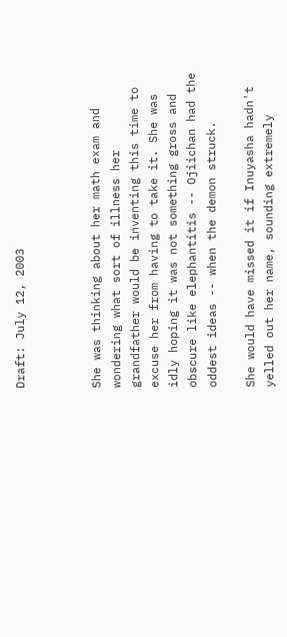Draft: July 12, 2003



She was thinking about her math exam and wondering what sort of illness her grandfather would be inventing this time to excuse her from having to take it. She was idly hoping it was not something gross and obscure like elephantitis -- Ojiichan had the oddest ideas -- when the demon struck.

She would have missed it if Inuyasha hadn't yelled out her name, sounding extremely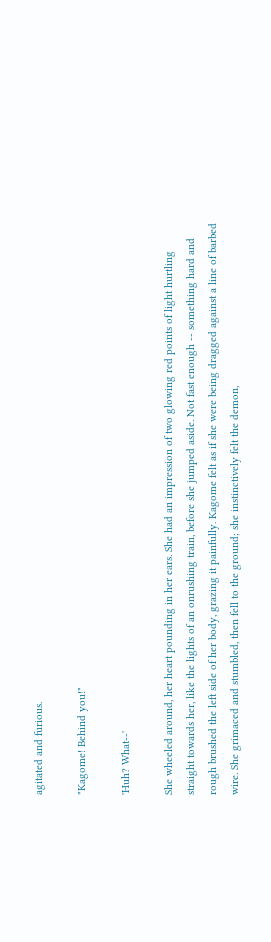agitated and furious.

"Kagome! Behind you!"

'Huh? What--'

She wheeled around, her heart pounding in her ears. She had an impression of two glowing red points of light hurtling straight towards her, like the lights of an onrushing train, before she jumped aside. Not fast enough -- something hard and rough brushed the left side of her body, grazing it painfully. Kagome felt as if she were being dragged against a line of barbed wire. She grimaced and stumbled, then fell to the ground; she instinctively felt the demon,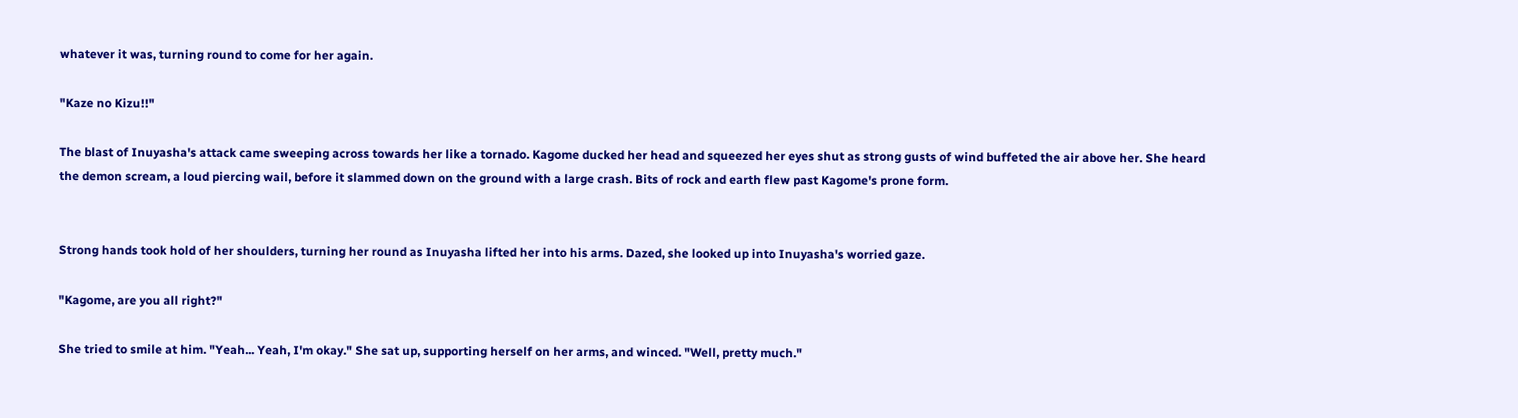whatever it was, turning round to come for her again.

"Kaze no Kizu!!"

The blast of Inuyasha's attack came sweeping across towards her like a tornado. Kagome ducked her head and squeezed her eyes shut as strong gusts of wind buffeted the air above her. She heard the demon scream, a loud piercing wail, before it slammed down on the ground with a large crash. Bits of rock and earth flew past Kagome's prone form.


Strong hands took hold of her shoulders, turning her round as Inuyasha lifted her into his arms. Dazed, she looked up into Inuyasha's worried gaze.

"Kagome, are you all right?"

She tried to smile at him. "Yeah... Yeah, I'm okay." She sat up, supporting herself on her arms, and winced. "Well, pretty much."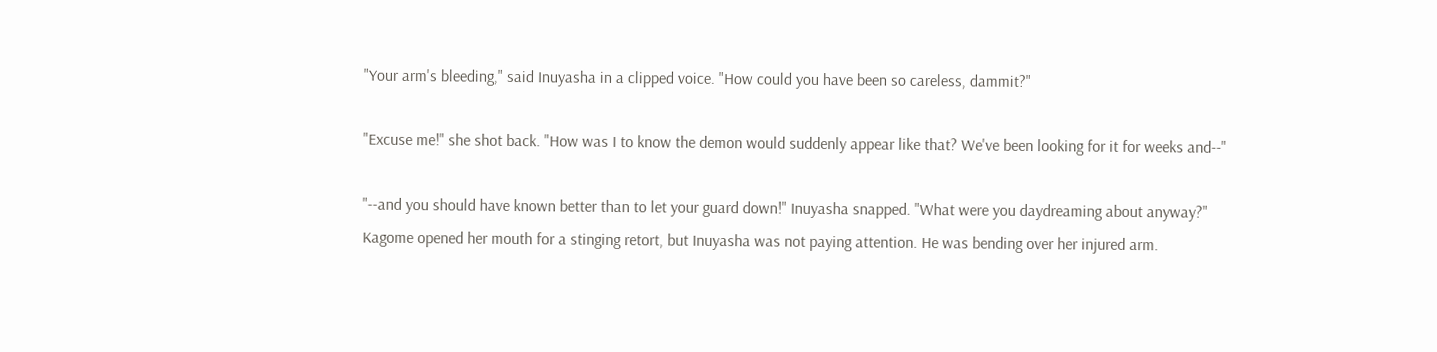"Your arm's bleeding," said Inuyasha in a clipped voice. "How could you have been so careless, dammit?"

"Excuse me!" she shot back. "How was I to know the demon would suddenly appear like that? We've been looking for it for weeks and--"

"--and you should have known better than to let your guard down!" Inuyasha snapped. "What were you daydreaming about anyway?" Kagome opened her mouth for a stinging retort, but Inuyasha was not paying attention. He was bending over her injured arm.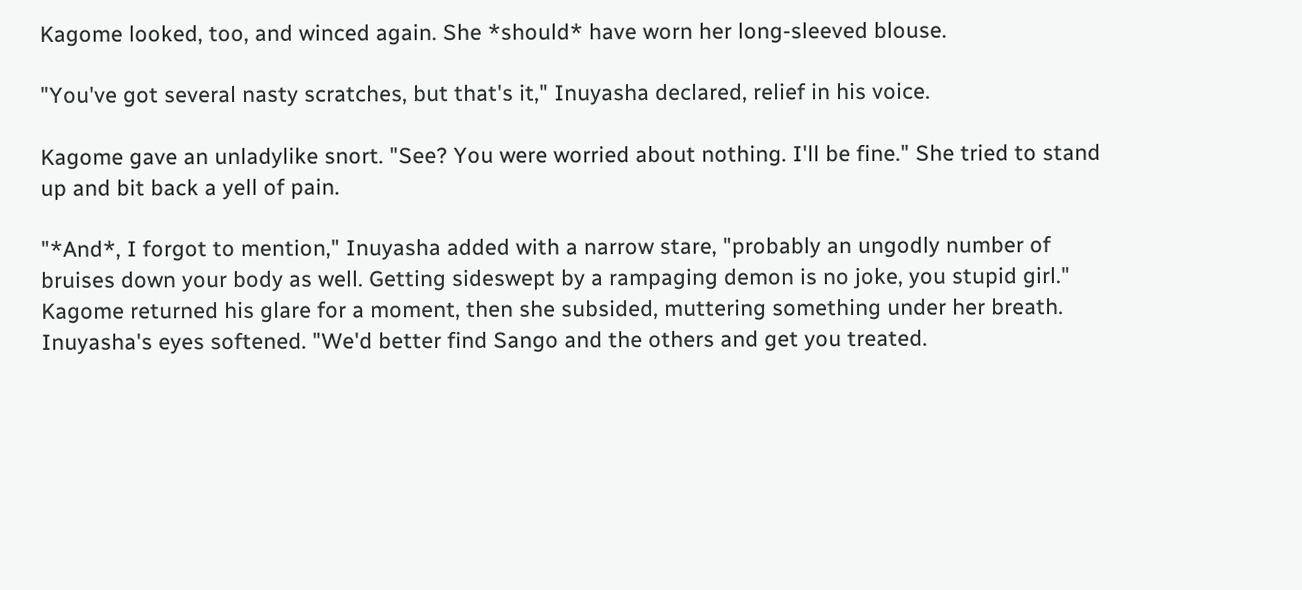Kagome looked, too, and winced again. She *should* have worn her long-sleeved blouse.

"You've got several nasty scratches, but that's it," Inuyasha declared, relief in his voice.

Kagome gave an unladylike snort. "See? You were worried about nothing. I'll be fine." She tried to stand up and bit back a yell of pain.

"*And*, I forgot to mention," Inuyasha added with a narrow stare, "probably an ungodly number of bruises down your body as well. Getting sideswept by a rampaging demon is no joke, you stupid girl." Kagome returned his glare for a moment, then she subsided, muttering something under her breath. Inuyasha's eyes softened. "We'd better find Sango and the others and get you treated.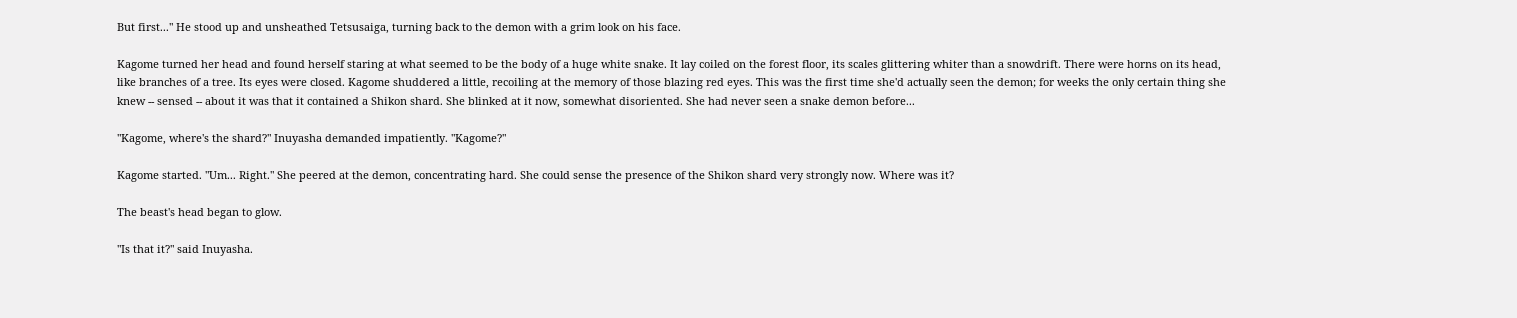But first..." He stood up and unsheathed Tetsusaiga, turning back to the demon with a grim look on his face.

Kagome turned her head and found herself staring at what seemed to be the body of a huge white snake. It lay coiled on the forest floor, its scales glittering whiter than a snowdrift. There were horns on its head, like branches of a tree. Its eyes were closed. Kagome shuddered a little, recoiling at the memory of those blazing red eyes. This was the first time she'd actually seen the demon; for weeks the only certain thing she knew -- sensed -- about it was that it contained a Shikon shard. She blinked at it now, somewhat disoriented. She had never seen a snake demon before...

"Kagome, where's the shard?" Inuyasha demanded impatiently. "Kagome?"

Kagome started. "Um... Right." She peered at the demon, concentrating hard. She could sense the presence of the Shikon shard very strongly now. Where was it?

The beast's head began to glow.

"Is that it?" said Inuyasha.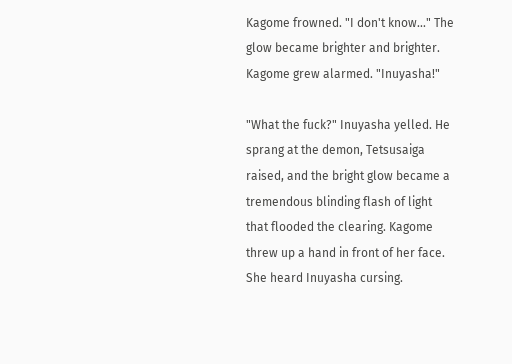Kagome frowned. "I don't know..." The glow became brighter and brighter. Kagome grew alarmed. "Inuyasha!"

"What the fuck?" Inuyasha yelled. He sprang at the demon, Tetsusaiga raised, and the bright glow became a tremendous blinding flash of light that flooded the clearing. Kagome threw up a hand in front of her face. She heard Inuyasha cursing.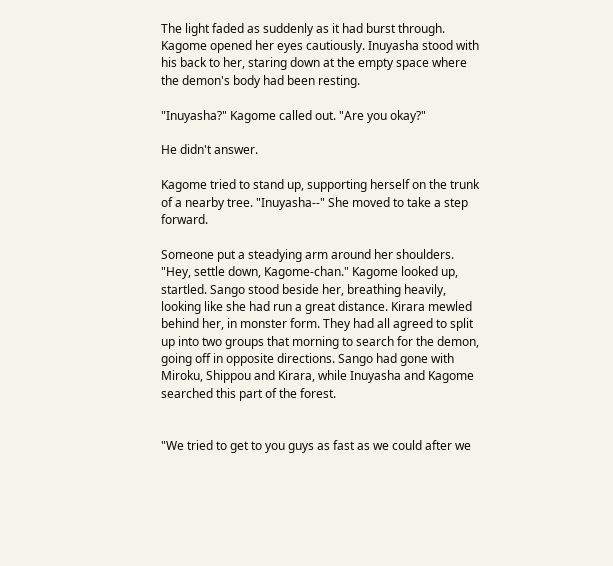The light faded as suddenly as it had burst through. Kagome opened her eyes cautiously. Inuyasha stood with his back to her, staring down at the empty space where the demon's body had been resting.

"Inuyasha?" Kagome called out. "Are you okay?"

He didn't answer.

Kagome tried to stand up, supporting herself on the trunk of a nearby tree. "Inuyasha--" She moved to take a step forward.

Someone put a steadying arm around her shoulders. "Hey, settle down, Kagome-chan." Kagome looked up, startled. Sango stood beside her, breathing heavily, looking like she had run a great distance. Kirara mewled behind her, in monster form. They had all agreed to split up into two groups that morning to search for the demon, going off in opposite directions. Sango had gone with Miroku, Shippou and Kirara, while Inuyasha and Kagome searched this part of the forest.


"We tried to get to you guys as fast as we could after we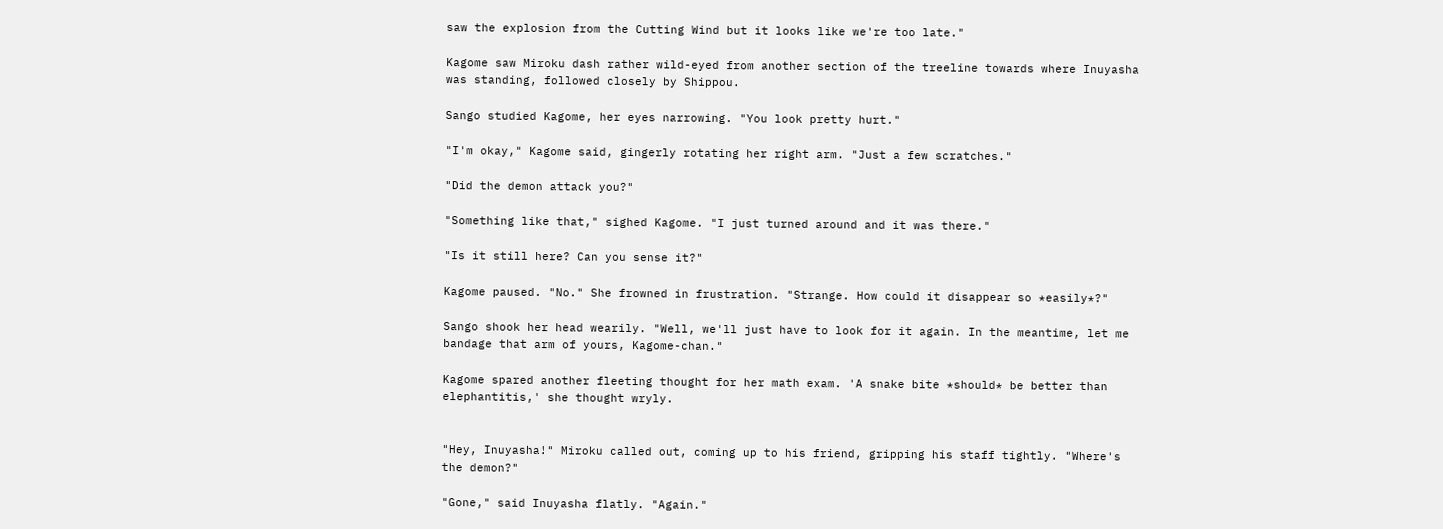saw the explosion from the Cutting Wind but it looks like we're too late."

Kagome saw Miroku dash rather wild-eyed from another section of the treeline towards where Inuyasha was standing, followed closely by Shippou.

Sango studied Kagome, her eyes narrowing. "You look pretty hurt."

"I'm okay," Kagome said, gingerly rotating her right arm. "Just a few scratches."

"Did the demon attack you?"

"Something like that," sighed Kagome. "I just turned around and it was there."

"Is it still here? Can you sense it?"

Kagome paused. "No." She frowned in frustration. "Strange. How could it disappear so *easily*?"

Sango shook her head wearily. "Well, we'll just have to look for it again. In the meantime, let me bandage that arm of yours, Kagome-chan."

Kagome spared another fleeting thought for her math exam. 'A snake bite *should* be better than elephantitis,' she thought wryly.


"Hey, Inuyasha!" Miroku called out, coming up to his friend, gripping his staff tightly. "Where's the demon?"

"Gone," said Inuyasha flatly. "Again."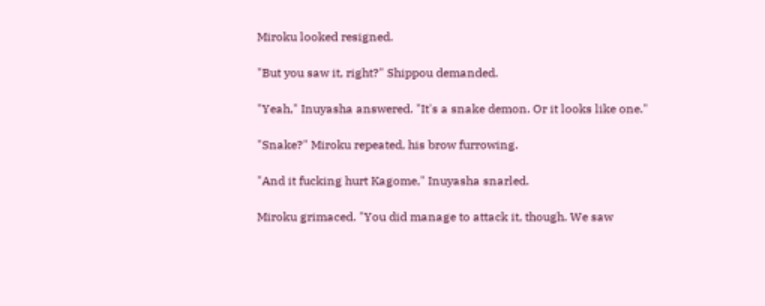Miroku looked resigned.

"But you saw it, right?" Shippou demanded.

"Yeah," Inuyasha answered. "It's a snake demon. Or it looks like one."

"Snake?" Miroku repeated, his brow furrowing.

"And it fucking hurt Kagome," Inuyasha snarled.

Miroku grimaced. "You did manage to attack it, though. We saw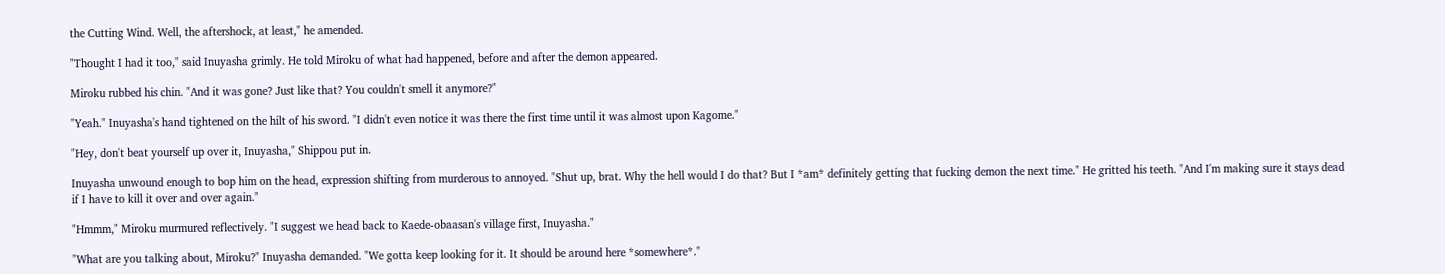the Cutting Wind. Well, the aftershock, at least," he amended.

"Thought I had it too," said Inuyasha grimly. He told Miroku of what had happened, before and after the demon appeared.

Miroku rubbed his chin. "And it was gone? Just like that? You couldn't smell it anymore?"

"Yeah." Inuyasha's hand tightened on the hilt of his sword. "I didn't even notice it was there the first time until it was almost upon Kagome."

"Hey, don't beat yourself up over it, Inuyasha," Shippou put in.

Inuyasha unwound enough to bop him on the head, expression shifting from murderous to annoyed. "Shut up, brat. Why the hell would I do that? But I *am* definitely getting that fucking demon the next time." He gritted his teeth. "And I'm making sure it stays dead if I have to kill it over and over again."

"Hmmm," Miroku murmured reflectively. "I suggest we head back to Kaede-obaasan's village first, Inuyasha."

"What are you talking about, Miroku?" Inuyasha demanded. "We gotta keep looking for it. It should be around here *somewhere*."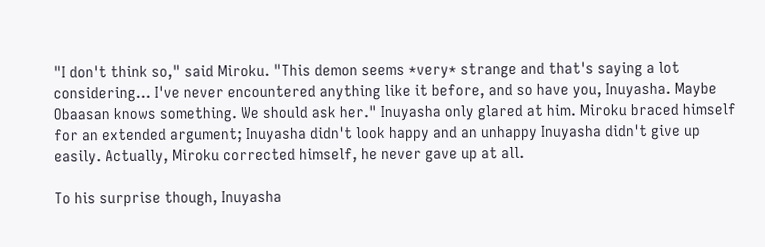"I don't think so," said Miroku. "This demon seems *very* strange and that's saying a lot considering... I've never encountered anything like it before, and so have you, Inuyasha. Maybe Obaasan knows something. We should ask her." Inuyasha only glared at him. Miroku braced himself for an extended argument; Inuyasha didn't look happy and an unhappy Inuyasha didn't give up easily. Actually, Miroku corrected himself, he never gave up at all.

To his surprise though, Inuyasha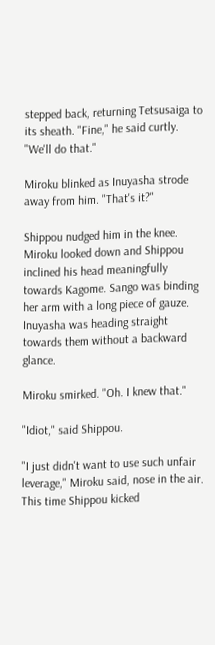stepped back, returning Tetsusaiga to its sheath. "Fine," he said curtly. "We'll do that."

Miroku blinked as Inuyasha strode away from him. "That's it?"

Shippou nudged him in the knee. Miroku looked down and Shippou inclined his head meaningfully towards Kagome. Sango was binding her arm with a long piece of gauze. Inuyasha was heading straight towards them without a backward glance.

Miroku smirked. "Oh. I knew that."

"Idiot," said Shippou.

"I just didn't want to use such unfair leverage," Miroku said, nose in the air. This time Shippou kicked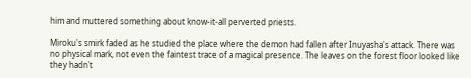him and muttered something about know-it-all perverted priests.

Miroku's smirk faded as he studied the place where the demon had fallen after Inuyasha's attack. There was no physical mark, not even the faintest trace of a magical presence. The leaves on the forest floor looked like they hadn't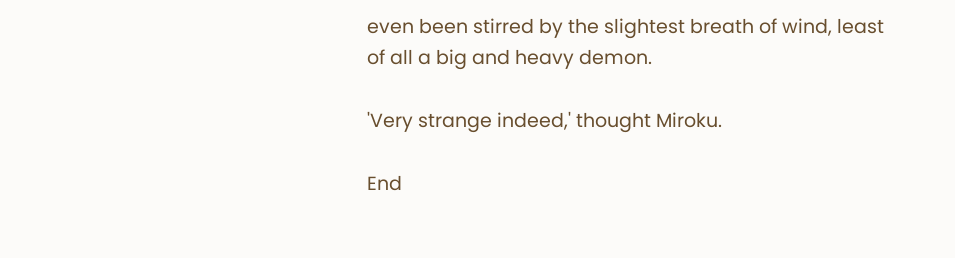even been stirred by the slightest breath of wind, least of all a big and heavy demon.

'Very strange indeed,' thought Miroku.

End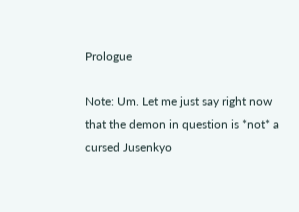Prologue

Note: Um. Let me just say right now that the demon in question is *not* a cursed Jusenkyo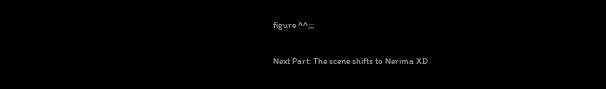figure ^^;;;

Next Part: The scene shifts to Nerima XD